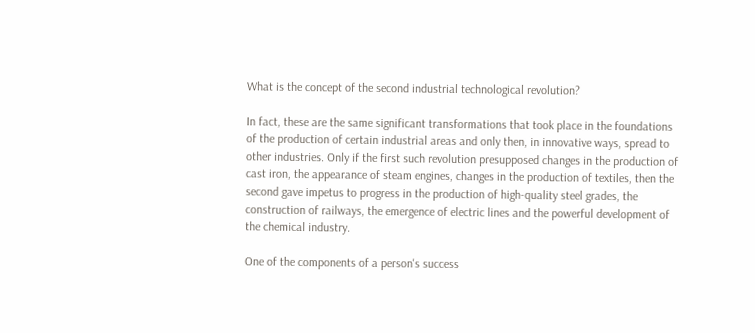What is the concept of the second industrial technological revolution?

In fact, these are the same significant transformations that took place in the foundations of the production of certain industrial areas and only then, in innovative ways, spread to other industries. Only if the first such revolution presupposed changes in the production of cast iron, the appearance of steam engines, changes in the production of textiles, then the second gave impetus to progress in the production of high-quality steel grades, the construction of railways, the emergence of electric lines and the powerful development of the chemical industry.

One of the components of a person's success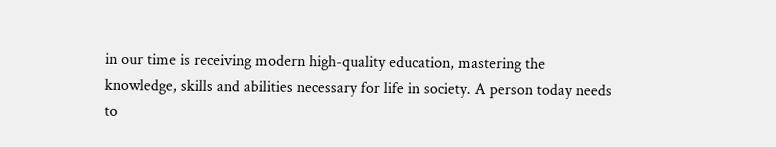in our time is receiving modern high-quality education, mastering the knowledge, skills and abilities necessary for life in society. A person today needs to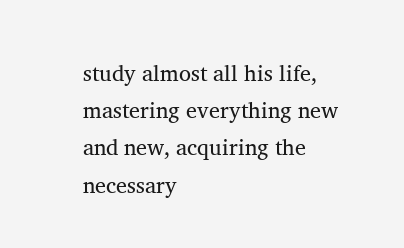study almost all his life, mastering everything new and new, acquiring the necessary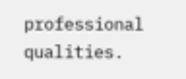professional qualities.